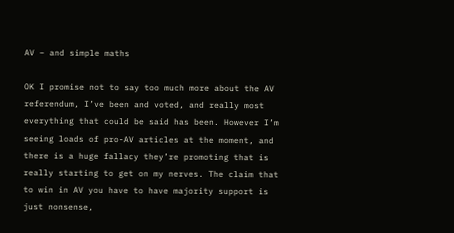AV – and simple maths

OK I promise not to say too much more about the AV referendum, I’ve been and voted, and really most everything that could be said has been. However I’m seeing loads of pro-AV articles at the moment, and there is a huge fallacy they’re promoting that is really starting to get on my nerves. The claim that to win in AV you have to have majority support is just nonsense,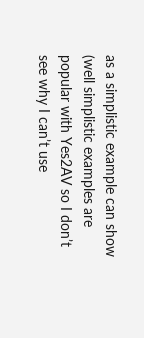as a simplistic example can show (well simplistic examples are popular with Yes2AV so I don’t see why I can’t use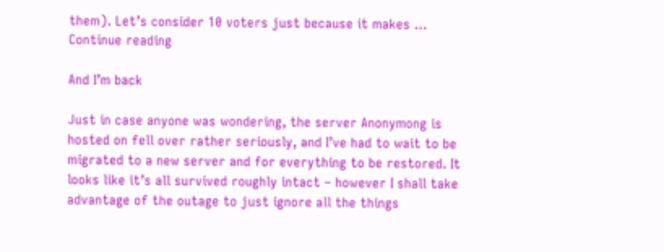them). Let’s consider 10 voters just because it makes … Continue reading

And I’m back

Just in case anyone was wondering, the server Anonymong is hosted on fell over rather seriously, and I’ve had to wait to be migrated to a new server and for everything to be restored. It looks like it’s all survived roughly intact – however I shall take advantage of the outage to just ignore all the things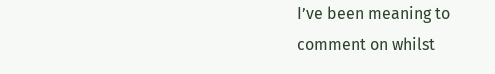I’ve been meaning to comment on whilst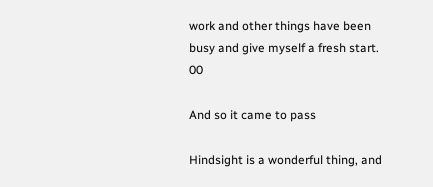work and other things have been busy and give myself a fresh start. 00

And so it came to pass

Hindsight is a wonderful thing, and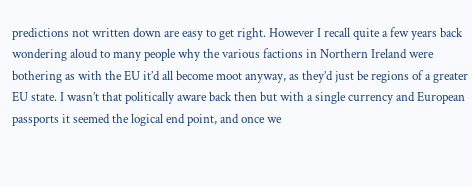predictions not written down are easy to get right. However I recall quite a few years back wondering aloud to many people why the various factions in Northern Ireland were bothering as with the EU it’d all become moot anyway, as they’d just be regions of a greater EU state. I wasn’t that politically aware back then but with a single currency and European passports it seemed the logical end point, and once we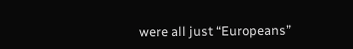were all just “Europeans”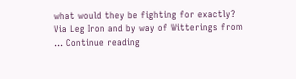what would they be fighting for exactly? Via Leg Iron and by way of Witterings from … Continue reading